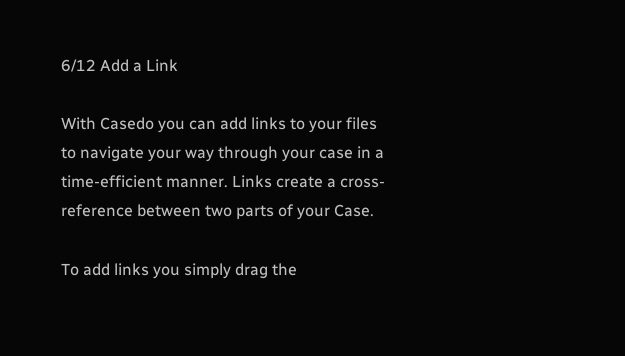6/12 Add a Link

With Casedo you can add links to your files to navigate your way through your case in a time-efficient manner. Links create a cross-reference between two parts of your Case.

To add links you simply drag the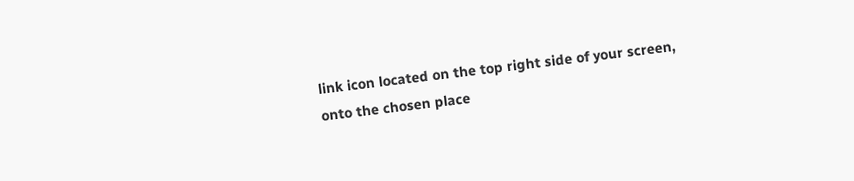link icon located on the top right side of your screen, onto the chosen place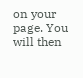on your page. You will then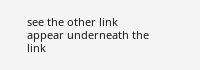see the other link appear underneath the link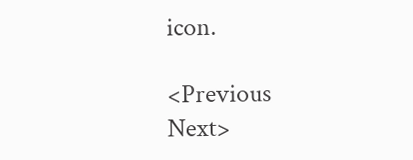icon.

<Previous                                                                                                                                                                     Next>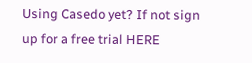Using Casedo yet? If not sign up for a free trial HERE